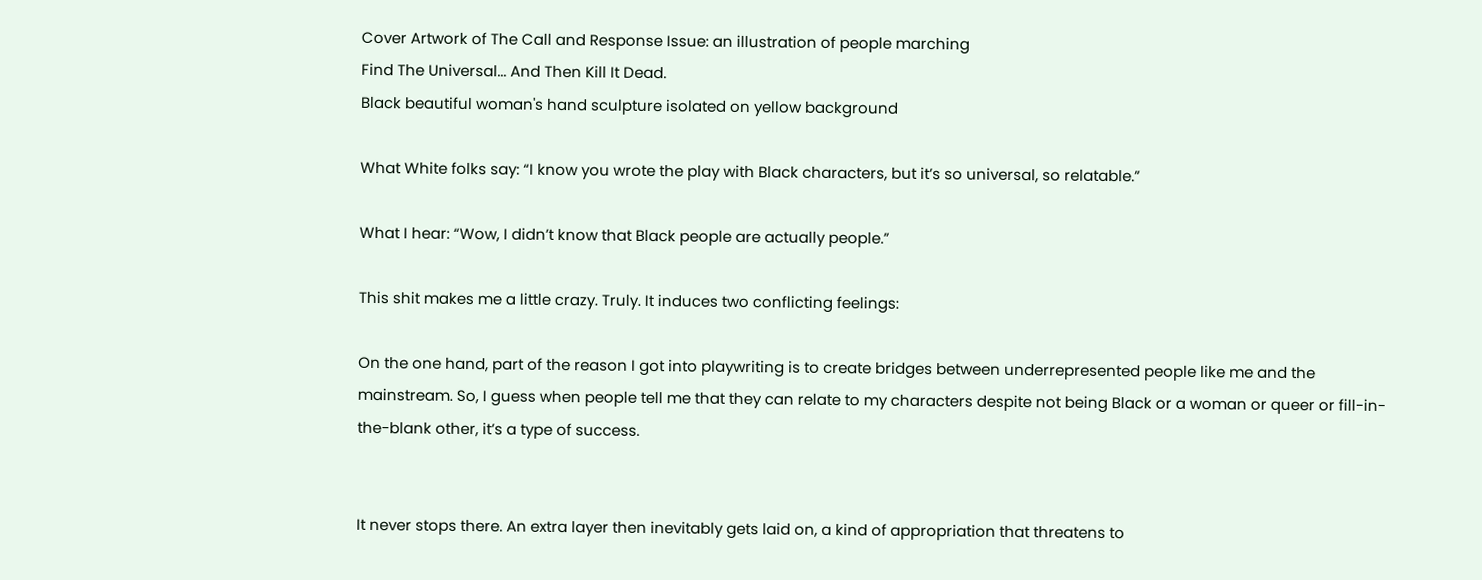Cover Artwork of The Call and Response Issue: an illustration of people marching
Find The Universal... And Then Kill It Dead.
Black beautiful woman's hand sculpture isolated on yellow background

What White folks say: “I know you wrote the play with Black characters, but it’s so universal, so relatable.”

What I hear: “Wow, I didn’t know that Black people are actually people.”

This shit makes me a little crazy. Truly. It induces two conflicting feelings:

On the one hand, part of the reason I got into playwriting is to create bridges between underrepresented people like me and the mainstream. So, I guess when people tell me that they can relate to my characters despite not being Black or a woman or queer or fill-in-the-blank other, it’s a type of success.


It never stops there. An extra layer then inevitably gets laid on, a kind of appropriation that threatens to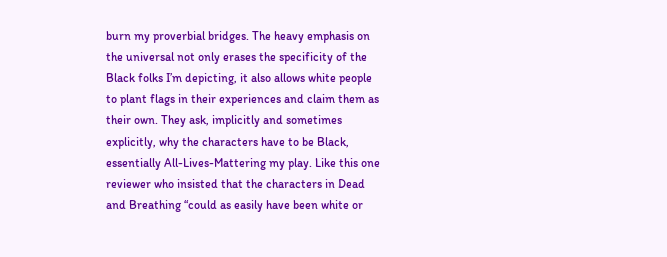burn my proverbial bridges. The heavy emphasis on the universal not only erases the specificity of the Black folks I’m depicting, it also allows white people to plant flags in their experiences and claim them as their own. They ask, implicitly and sometimes explicitly, why the characters have to be Black, essentially All-Lives-Mattering my play. Like this one reviewer who insisted that the characters in Dead and Breathing “could as easily have been white or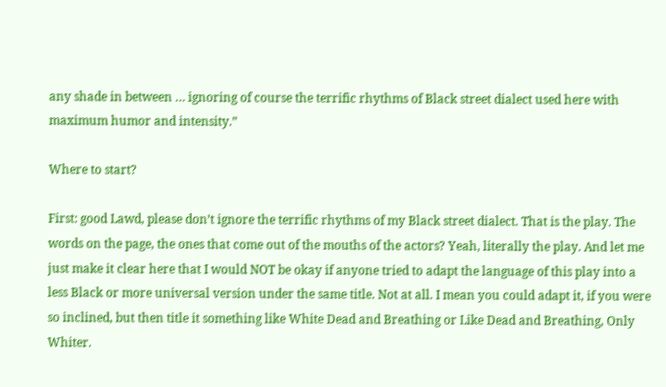any shade in between … ignoring of course the terrific rhythms of Black street dialect used here with maximum humor and intensity.”

Where to start?

First: good Lawd, please don’t ignore the terrific rhythms of my Black street dialect. That is the play. The words on the page, the ones that come out of the mouths of the actors? Yeah, literally the play. And let me just make it clear here that I would NOT be okay if anyone tried to adapt the language of this play into a less Black or more universal version under the same title. Not at all. I mean you could adapt it, if you were so inclined, but then title it something like White Dead and Breathing or Like Dead and Breathing, Only Whiter.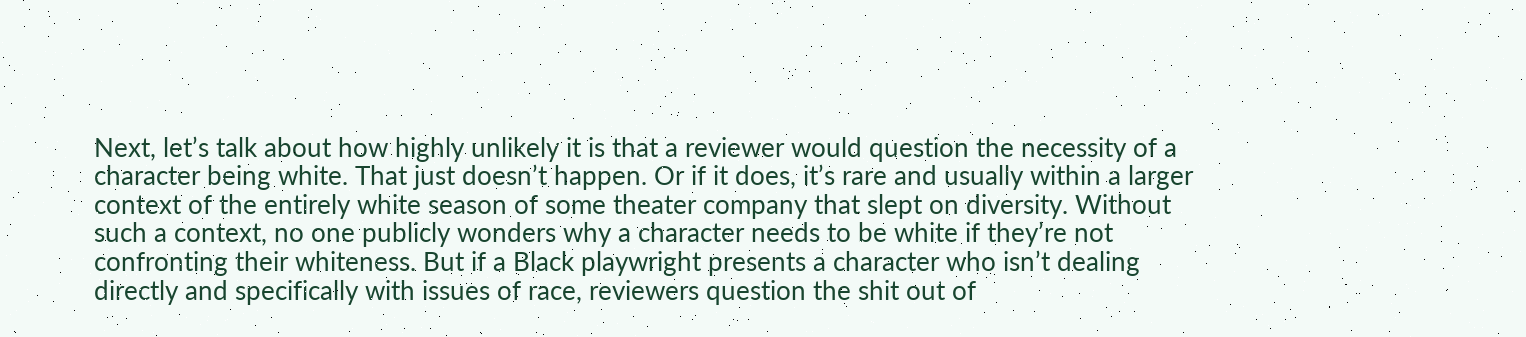Next, let’s talk about how highly unlikely it is that a reviewer would question the necessity of a character being white. That just doesn’t happen. Or if it does, it’s rare and usually within a larger context of the entirely white season of some theater company that slept on diversity. Without such a context, no one publicly wonders why a character needs to be white if they’re not confronting their whiteness. But if a Black playwright presents a character who isn’t dealing directly and specifically with issues of race, reviewers question the shit out of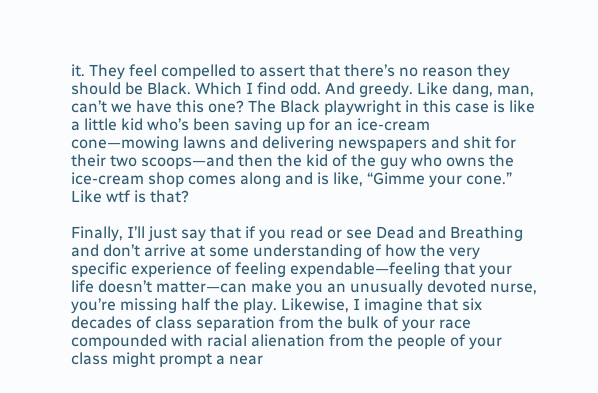it. They feel compelled to assert that there’s no reason they should be Black. Which I find odd. And greedy. Like dang, man, can’t we have this one? The Black playwright in this case is like a little kid who’s been saving up for an ice-cream cone—mowing lawns and delivering newspapers and shit for their two scoops—and then the kid of the guy who owns the ice-cream shop comes along and is like, “Gimme your cone.” Like wtf is that?

Finally, I’ll just say that if you read or see Dead and Breathing and don’t arrive at some understanding of how the very specific experience of feeling expendable—feeling that your life doesn’t matter—can make you an unusually devoted nurse, you’re missing half the play. Likewise, I imagine that six decades of class separation from the bulk of your race compounded with racial alienation from the people of your class might prompt a near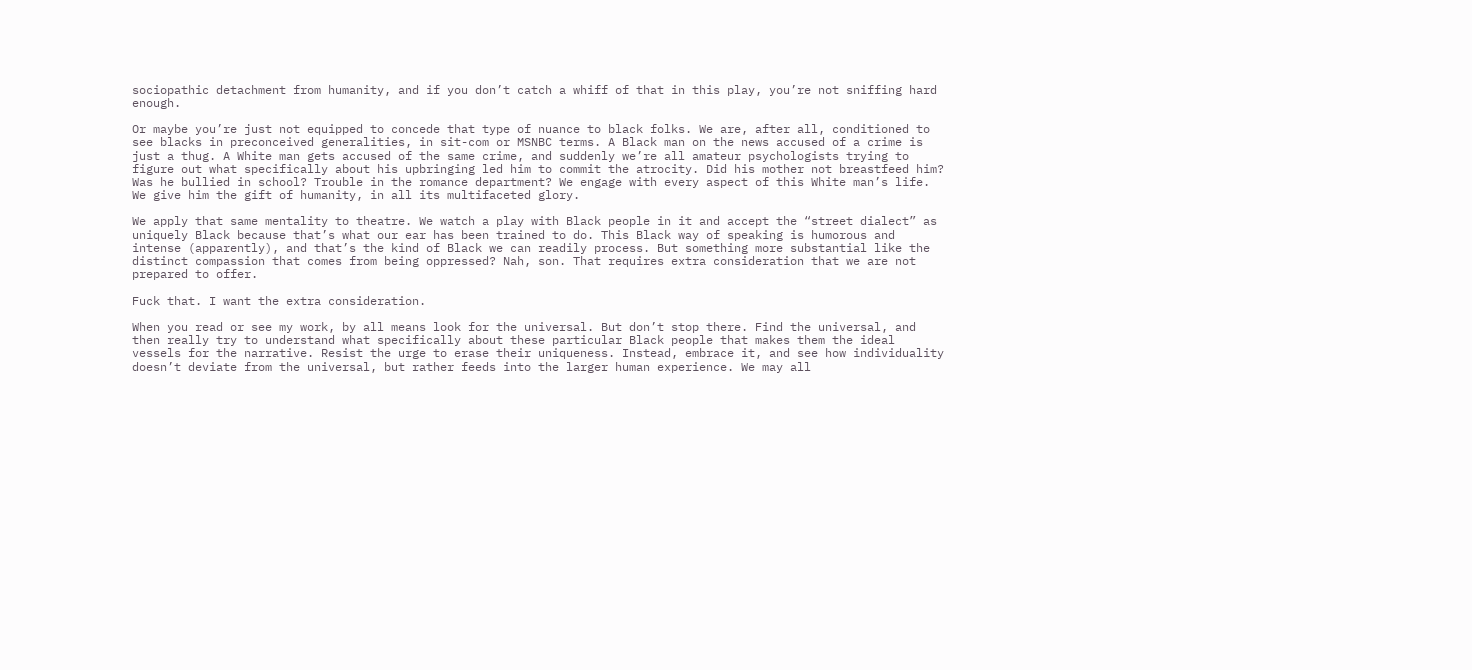sociopathic detachment from humanity, and if you don’t catch a whiff of that in this play, you’re not sniffing hard enough.

Or maybe you’re just not equipped to concede that type of nuance to black folks. We are, after all, conditioned to see blacks in preconceived generalities, in sit-com or MSNBC terms. A Black man on the news accused of a crime is just a thug. A White man gets accused of the same crime, and suddenly we’re all amateur psychologists trying to figure out what specifically about his upbringing led him to commit the atrocity. Did his mother not breastfeed him? Was he bullied in school? Trouble in the romance department? We engage with every aspect of this White man’s life. We give him the gift of humanity, in all its multifaceted glory.

We apply that same mentality to theatre. We watch a play with Black people in it and accept the “street dialect” as uniquely Black because that’s what our ear has been trained to do. This Black way of speaking is humorous and intense (apparently), and that’s the kind of Black we can readily process. But something more substantial like the distinct compassion that comes from being oppressed? Nah, son. That requires extra consideration that we are not prepared to offer.

Fuck that. I want the extra consideration.

When you read or see my work, by all means look for the universal. But don’t stop there. Find the universal, and then really try to understand what specifically about these particular Black people that makes them the ideal vessels for the narrative. Resist the urge to erase their uniqueness. Instead, embrace it, and see how individuality doesn’t deviate from the universal, but rather feeds into the larger human experience. We may all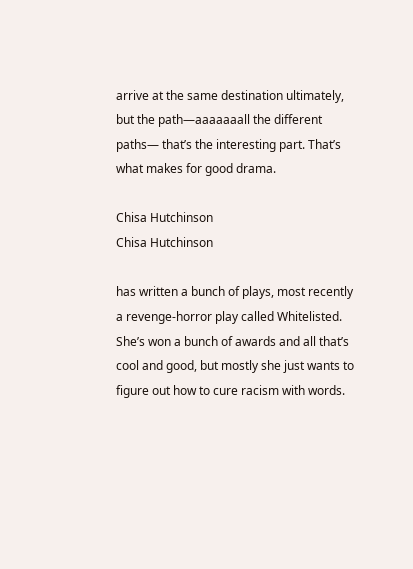arrive at the same destination ultimately, but the path—aaaaaaall the different paths— that’s the interesting part. That’s what makes for good drama.

Chisa Hutchinson
Chisa Hutchinson

has written a bunch of plays, most recently a revenge-horror play called Whitelisted. She’s won a bunch of awards and all that’s cool and good, but mostly she just wants to figure out how to cure racism with words.